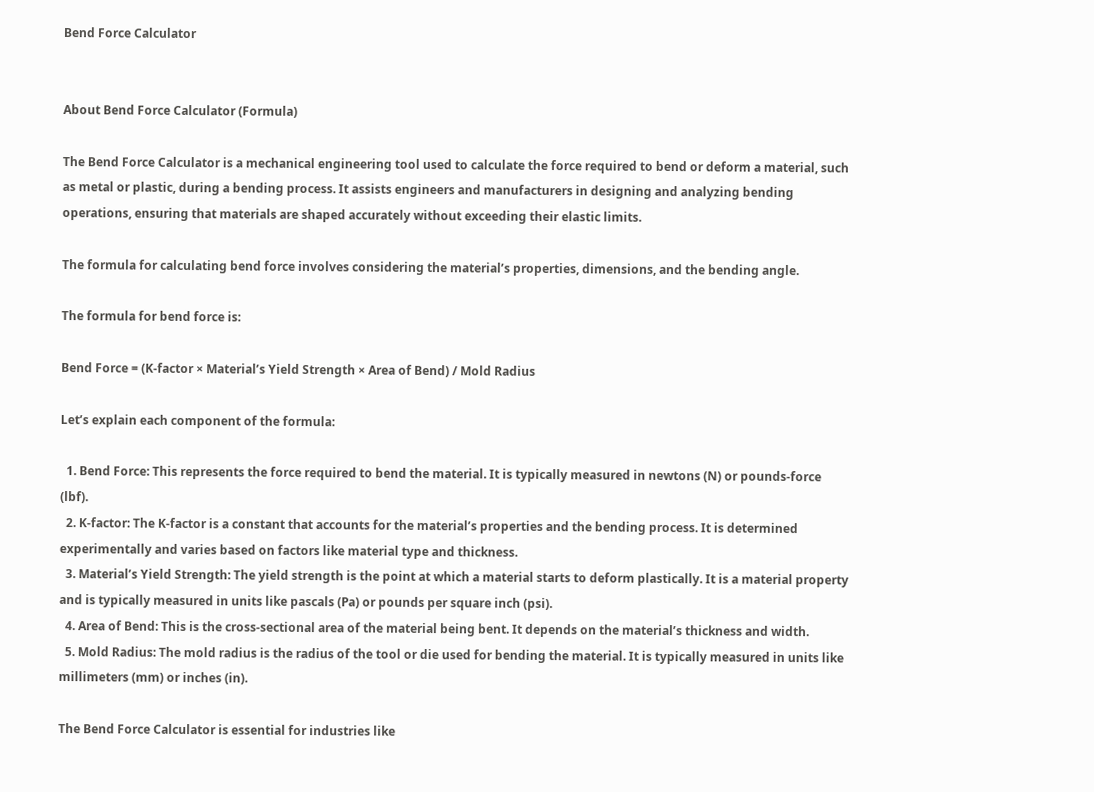Bend Force Calculator


About Bend Force Calculator (Formula)

The Bend Force Calculator is a mechanical engineering tool used to calculate the force required to bend or deform a material, such as metal or plastic, during a bending process. It assists engineers and manufacturers in designing and analyzing bending operations, ensuring that materials are shaped accurately without exceeding their elastic limits.

The formula for calculating bend force involves considering the material’s properties, dimensions, and the bending angle.

The formula for bend force is:

Bend Force = (K-factor × Material’s Yield Strength × Area of Bend) / Mold Radius

Let’s explain each component of the formula:

  1. Bend Force: This represents the force required to bend the material. It is typically measured in newtons (N) or pounds-force (lbf).
  2. K-factor: The K-factor is a constant that accounts for the material’s properties and the bending process. It is determined experimentally and varies based on factors like material type and thickness.
  3. Material’s Yield Strength: The yield strength is the point at which a material starts to deform plastically. It is a material property and is typically measured in units like pascals (Pa) or pounds per square inch (psi).
  4. Area of Bend: This is the cross-sectional area of the material being bent. It depends on the material’s thickness and width.
  5. Mold Radius: The mold radius is the radius of the tool or die used for bending the material. It is typically measured in units like millimeters (mm) or inches (in).

The Bend Force Calculator is essential for industries like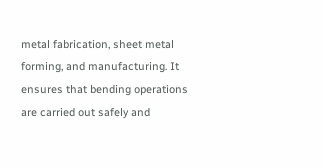metal fabrication, sheet metal forming, and manufacturing. It ensures that bending operations are carried out safely and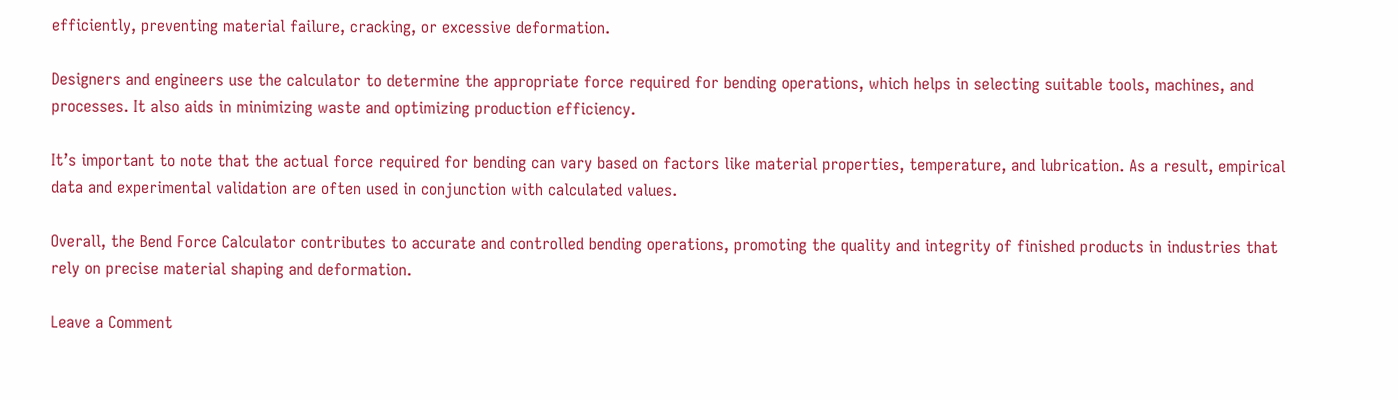efficiently, preventing material failure, cracking, or excessive deformation.

Designers and engineers use the calculator to determine the appropriate force required for bending operations, which helps in selecting suitable tools, machines, and processes. It also aids in minimizing waste and optimizing production efficiency.

It’s important to note that the actual force required for bending can vary based on factors like material properties, temperature, and lubrication. As a result, empirical data and experimental validation are often used in conjunction with calculated values.

Overall, the Bend Force Calculator contributes to accurate and controlled bending operations, promoting the quality and integrity of finished products in industries that rely on precise material shaping and deformation.

Leave a Comment